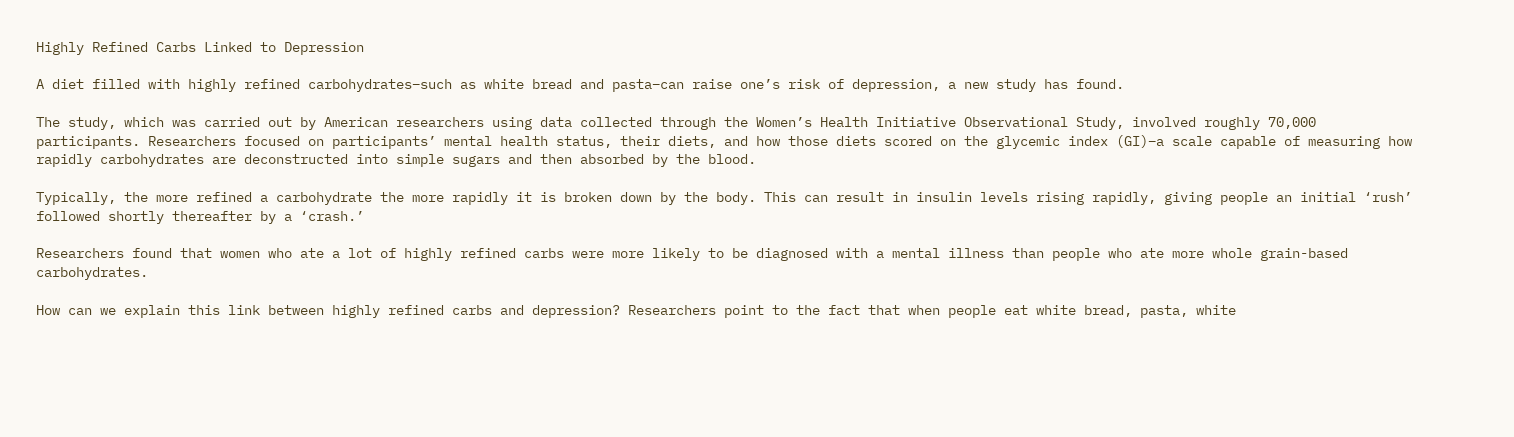Highly Refined Carbs Linked to Depression

A diet filled with highly refined carbohydrates–such as white bread and pasta–can raise one’s risk of depression, a new study has found.

The study, which was carried out by American researchers using data collected through the Women’s Health Initiative Observational Study, involved roughly 70,000 participants. Researchers focused on participants’ mental health status, their diets, and how those diets scored on the glycemic index (GI)–a scale capable of measuring how rapidly carbohydrates are deconstructed into simple sugars and then absorbed by the blood.

Typically, the more refined a carbohydrate the more rapidly it is broken down by the body. This can result in insulin levels rising rapidly, giving people an initial ‘rush’ followed shortly thereafter by a ‘crash.’

Researchers found that women who ate a lot of highly refined carbs were more likely to be diagnosed with a mental illness than people who ate more whole grain-based carbohydrates.

How can we explain this link between highly refined carbs and depression? Researchers point to the fact that when people eat white bread, pasta, white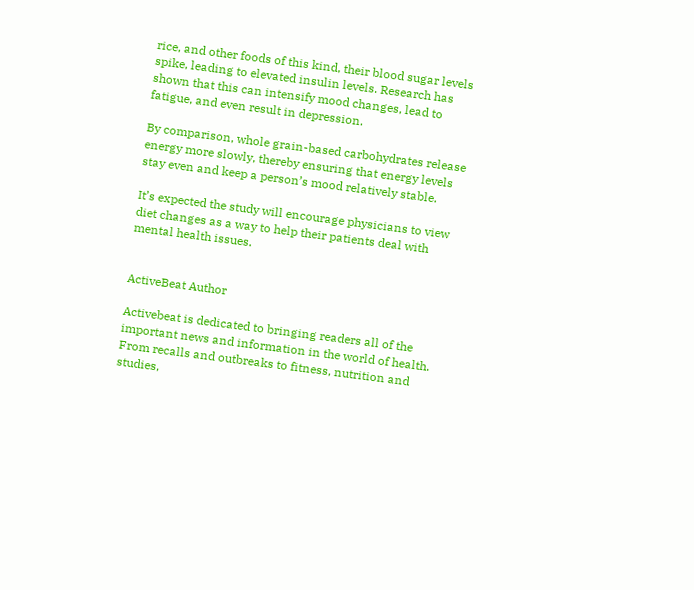rice, and other foods of this kind, their blood sugar levels spike, leading to elevated insulin levels. Research has shown that this can intensify mood changes, lead to fatigue, and even result in depression.

By comparison, whole grain-based carbohydrates release energy more slowly, thereby ensuring that energy levels stay even and keep a person’s mood relatively stable.

It’s expected the study will encourage physicians to view diet changes as a way to help their patients deal with mental health issues.


ActiveBeat Author

Activebeat is dedicated to bringing readers all of the important news and information in the world of health. From recalls and outbreaks to fitness, nutrition and studies,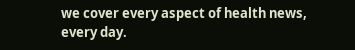we cover every aspect of health news, every day.